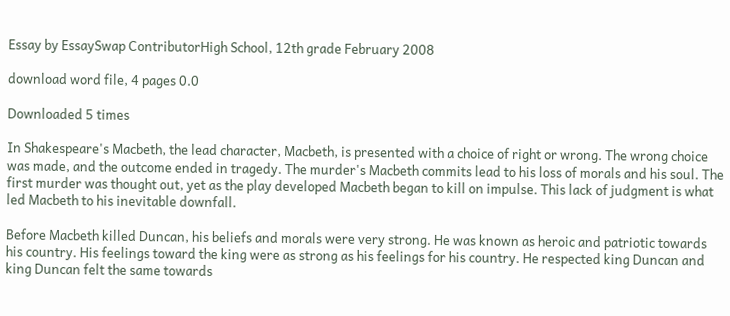Essay by EssaySwap ContributorHigh School, 12th grade February 2008

download word file, 4 pages 0.0

Downloaded 5 times

In Shakespeare's Macbeth, the lead character, Macbeth, is presented with a choice of right or wrong. The wrong choice was made, and the outcome ended in tragedy. The murder's Macbeth commits lead to his loss of morals and his soul. The first murder was thought out, yet as the play developed Macbeth began to kill on impulse. This lack of judgment is what led Macbeth to his inevitable downfall.

Before Macbeth killed Duncan, his beliefs and morals were very strong. He was known as heroic and patriotic towards his country. His feelings toward the king were as strong as his feelings for his country. He respected king Duncan and king Duncan felt the same towards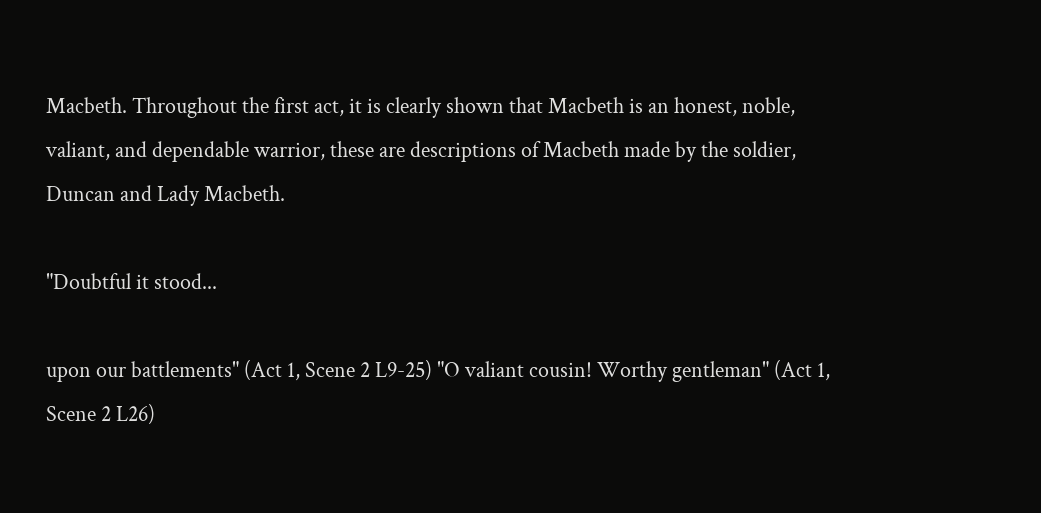Macbeth. Throughout the first act, it is clearly shown that Macbeth is an honest, noble, valiant, and dependable warrior, these are descriptions of Macbeth made by the soldier, Duncan and Lady Macbeth.

"Doubtful it stood...

upon our battlements" (Act 1, Scene 2 L9-25) "O valiant cousin! Worthy gentleman" (Act 1, Scene 2 L26)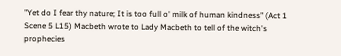"Yet do I fear thy nature; It is too full o' milk of human kindness" (Act 1 Scene 5 L15) Macbeth wrote to Lady Macbeth to tell of the witch's prophecies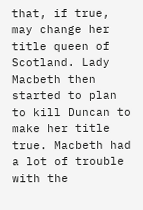that, if true, may change her title queen of Scotland. Lady Macbeth then started to plan to kill Duncan to make her title true. Macbeth had a lot of trouble with the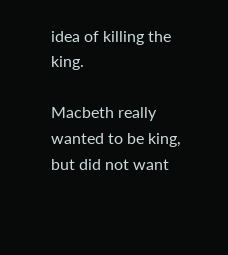idea of killing the king.

Macbeth really wanted to be king, but did not want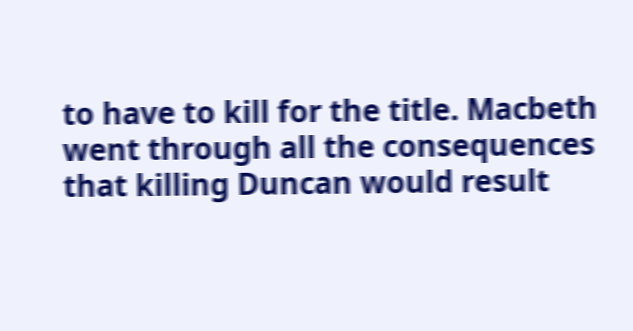to have to kill for the title. Macbeth went through all the consequences that killing Duncan would result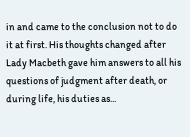in and came to the conclusion not to do it at first. His thoughts changed after Lady Macbeth gave him answers to all his questions of judgment after death, or during life, his duties as...